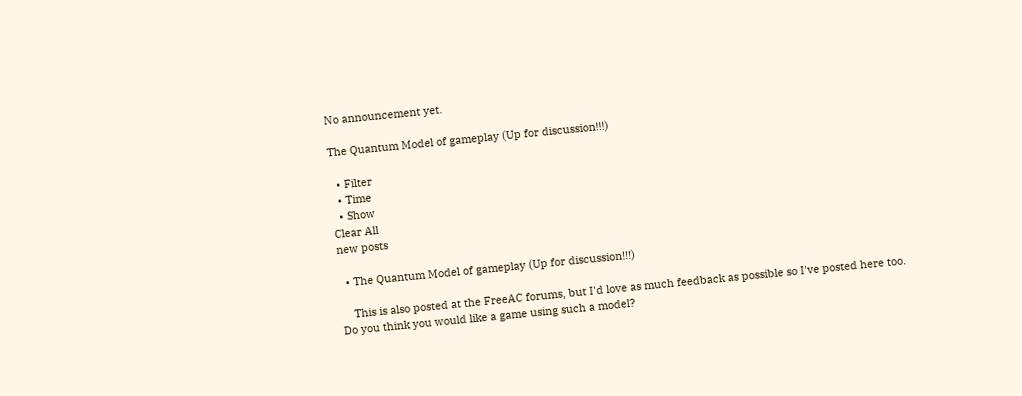No announcement yet.

The Quantum Model of gameplay (Up for discussion!!!)

  • Filter
  • Time
  • Show
Clear All
new posts

  • The Quantum Model of gameplay (Up for discussion!!!)

    This is also posted at the FreeAC forums, but I'd love as much feedback as possible so I've posted here too. Do you think you would like a game using such a model?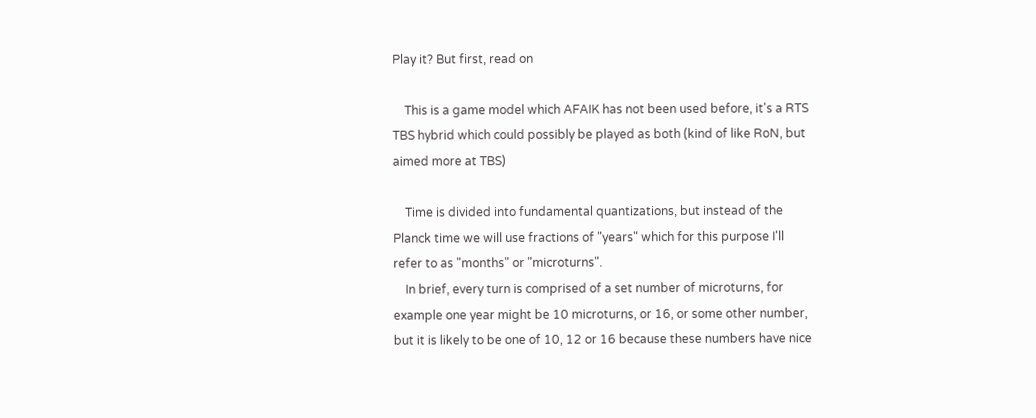Play it? But first, read on

    This is a game model which AFAIK has not been used before, it's a RTS TBS hybrid which could possibly be played as both (kind of like RoN, but aimed more at TBS)

    Time is divided into fundamental quantizations, but instead of the Planck time we will use fractions of "years" which for this purpose I'll refer to as "months" or "microturns".
    In brief, every turn is comprised of a set number of microturns, for example one year might be 10 microturns, or 16, or some other number, but it is likely to be one of 10, 12 or 16 because these numbers have nice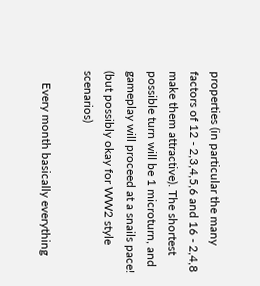properties (in particular the many factors of 12 - 2,3,4,5,6 and 16 - 2,4,8 make them attractive). The shortest possible turn will be 1 microturn, and gameplay will proceed at a snails pace! (but possibly okay for WW2 style scenarios)

    Every month basically everything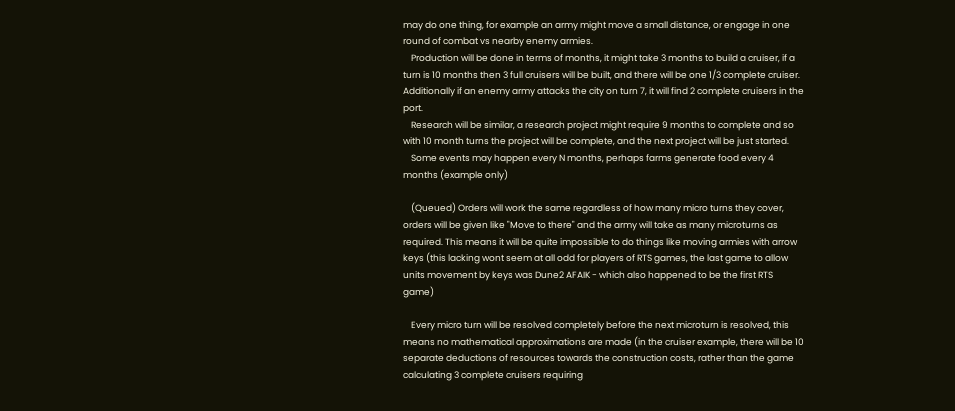may do one thing, for example an army might move a small distance, or engage in one round of combat vs nearby enemy armies.
    Production will be done in terms of months, it might take 3 months to build a cruiser, if a turn is 10 months then 3 full cruisers will be built, and there will be one 1/3 complete cruiser. Additionally if an enemy army attacks the city on turn 7, it will find 2 complete cruisers in the port.
    Research will be similar, a research project might require 9 months to complete and so with 10 month turns the project will be complete, and the next project will be just started.
    Some events may happen every N months, perhaps farms generate food every 4 months (example only)

    (Queued) Orders will work the same regardless of how many micro turns they cover, orders will be given like "Move to there" and the army will take as many microturns as required. This means it will be quite impossible to do things like moving armies with arrow keys (this lacking wont seem at all odd for players of RTS games, the last game to allow units movement by keys was Dune2 AFAIK - which also happened to be the first RTS game)

    Every micro turn will be resolved completely before the next microturn is resolved, this means no mathematical approximations are made (in the cruiser example, there will be 10 separate deductions of resources towards the construction costs, rather than the game calculating 3 complete cruisers requiring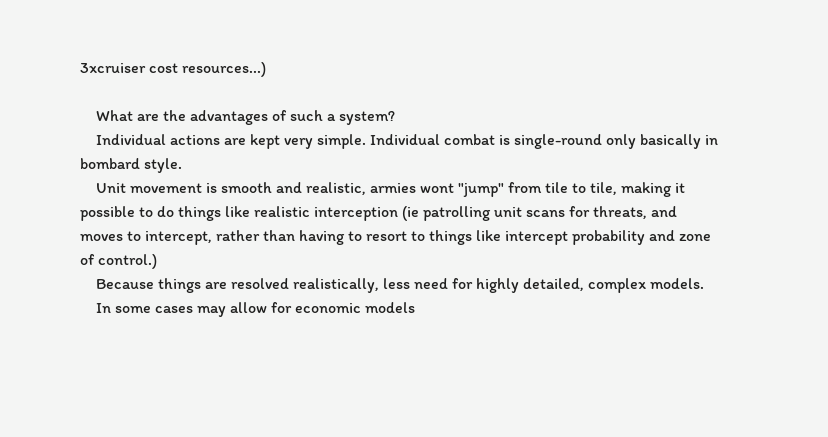3xcruiser cost resources...)

    What are the advantages of such a system?
    Individual actions are kept very simple. Individual combat is single-round only basically in bombard style.
    Unit movement is smooth and realistic, armies wont "jump" from tile to tile, making it possible to do things like realistic interception (ie patrolling unit scans for threats, and moves to intercept, rather than having to resort to things like intercept probability and zone of control.)
    Because things are resolved realistically, less need for highly detailed, complex models.
    In some cases may allow for economic models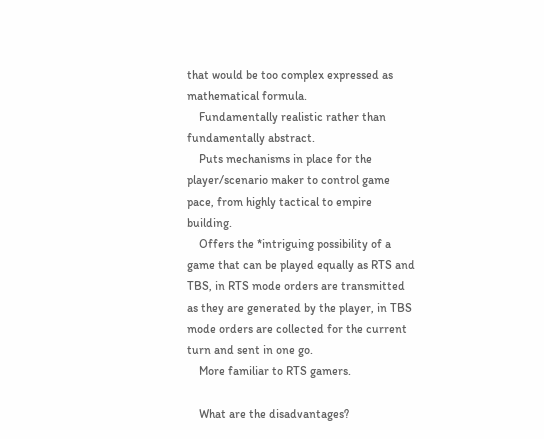that would be too complex expressed as mathematical formula.
    Fundamentally realistic rather than fundamentally abstract.
    Puts mechanisms in place for the player/scenario maker to control game pace, from highly tactical to empire building.
    Offers the *intriguing possibility of a game that can be played equally as RTS and TBS, in RTS mode orders are transmitted as they are generated by the player, in TBS mode orders are collected for the current turn and sent in one go.
    More familiar to RTS gamers.

    What are the disadvantages?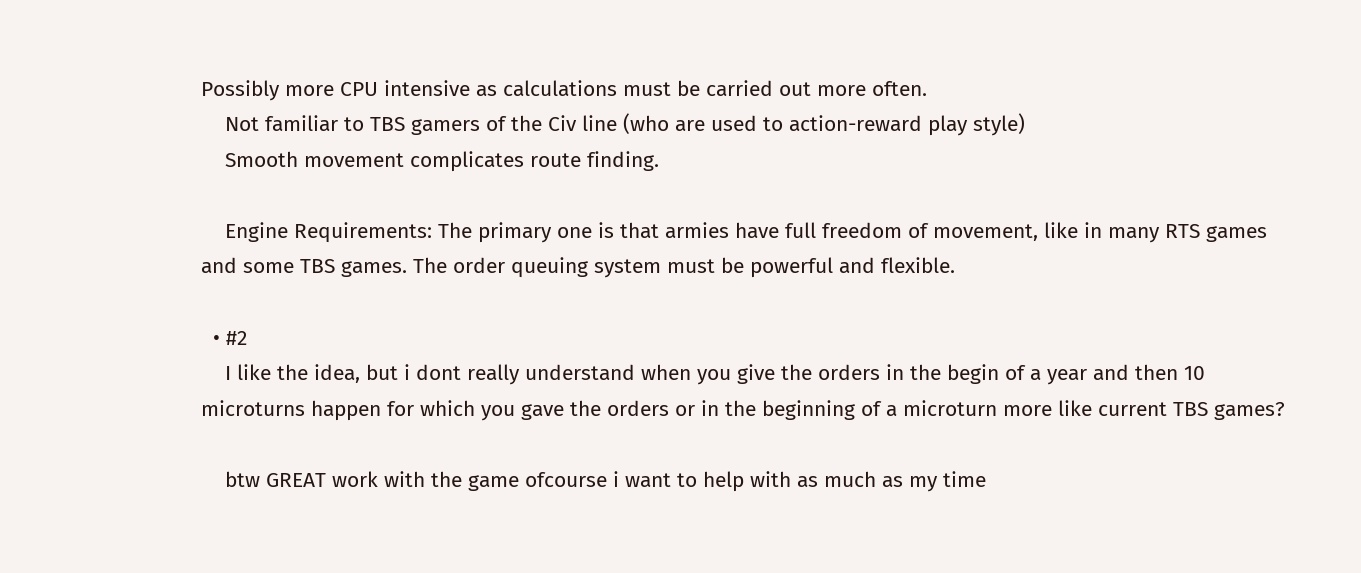Possibly more CPU intensive as calculations must be carried out more often.
    Not familiar to TBS gamers of the Civ line (who are used to action-reward play style)
    Smooth movement complicates route finding.

    Engine Requirements: The primary one is that armies have full freedom of movement, like in many RTS games and some TBS games. The order queuing system must be powerful and flexible.

  • #2
    I like the idea, but i dont really understand when you give the orders in the begin of a year and then 10 microturns happen for which you gave the orders or in the beginning of a microturn more like current TBS games?

    btw GREAT work with the game ofcourse i want to help with as much as my time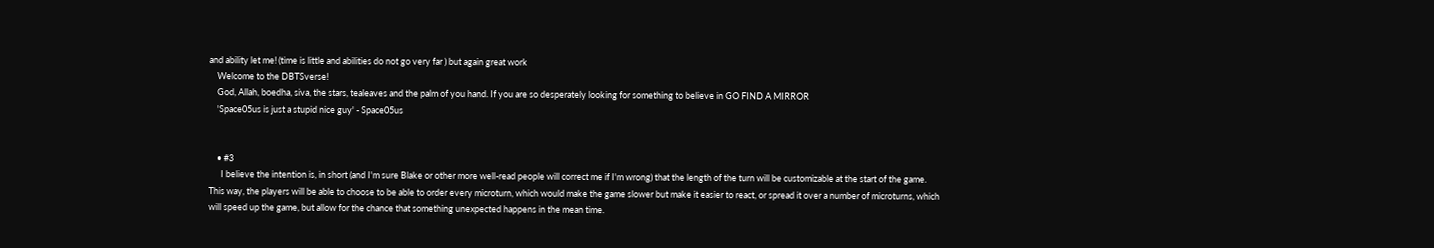and ability let me! (time is little and abilities do not go very far ) but again great work
    Welcome to the DBTSverse!
    God, Allah, boedha, siva, the stars, tealeaves and the palm of you hand. If you are so desperately looking for something to believe in GO FIND A MIRROR
    'Space05us is just a stupid nice guy' - Space05us


    • #3
      I believe the intention is, in short (and I'm sure Blake or other more well-read people will correct me if I'm wrong) that the length of the turn will be customizable at the start of the game. This way, the players will be able to choose to be able to order every microturn, which would make the game slower but make it easier to react, or spread it over a number of microturns, which will speed up the game, but allow for the chance that something unexpected happens in the mean time.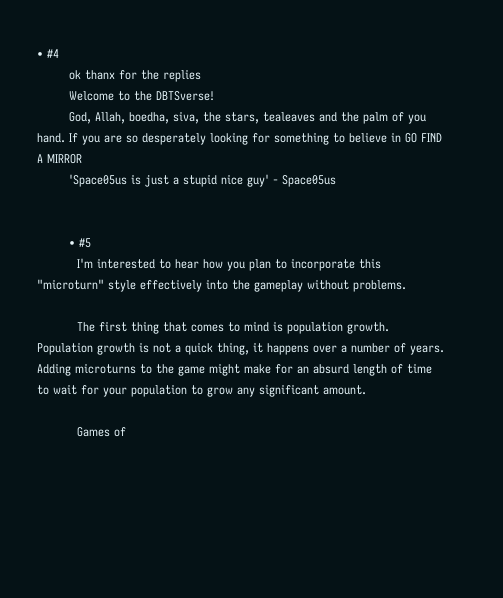• #4
        ok thanx for the replies
        Welcome to the DBTSverse!
        God, Allah, boedha, siva, the stars, tealeaves and the palm of you hand. If you are so desperately looking for something to believe in GO FIND A MIRROR
        'Space05us is just a stupid nice guy' - Space05us


        • #5
          I'm interested to hear how you plan to incorporate this "microturn" style effectively into the gameplay without problems.

          The first thing that comes to mind is population growth. Population growth is not a quick thing, it happens over a number of years. Adding microturns to the game might make for an absurd length of time to wait for your population to grow any significant amount.

          Games of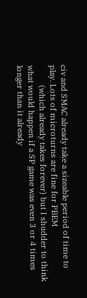civ and SMAC already take a sizeable period of time to play. Lots of microturns are fine for PBEM
          (which already takes forever) but I shudder to think what would happen if a SP game was even 3 or 4 times longer than it already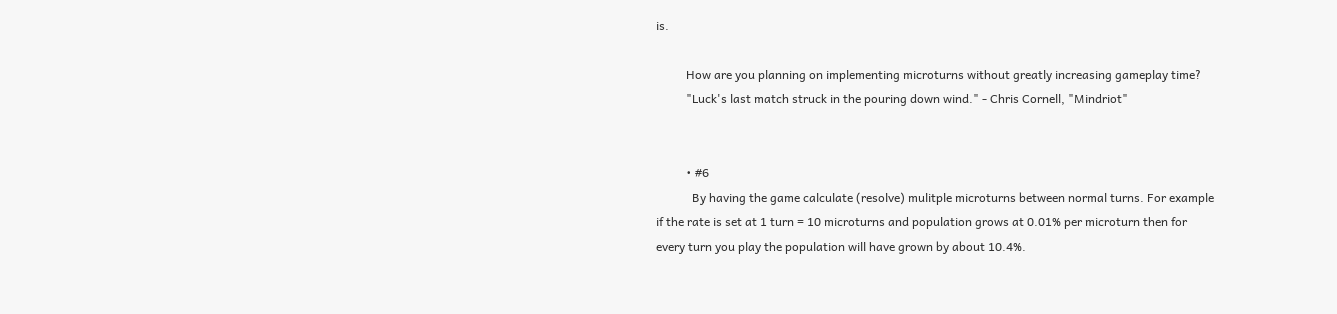is.

          How are you planning on implementing microturns without greatly increasing gameplay time?
          "Luck's last match struck in the pouring down wind." - Chris Cornell, "Mindriot"


          • #6
            By having the game calculate (resolve) mulitple microturns between normal turns. For example if the rate is set at 1 turn = 10 microturns and population grows at 0.01% per microturn then for every turn you play the population will have grown by about 10.4%.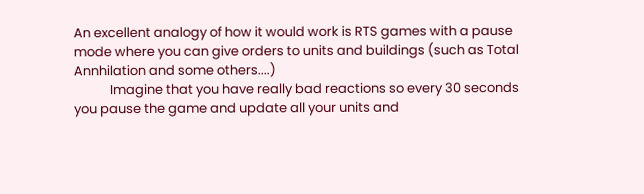An excellent analogy of how it would work is RTS games with a pause mode where you can give orders to units and buildings (such as Total Annhilation and some others....)
            Imagine that you have really bad reactions so every 30 seconds you pause the game and update all your units and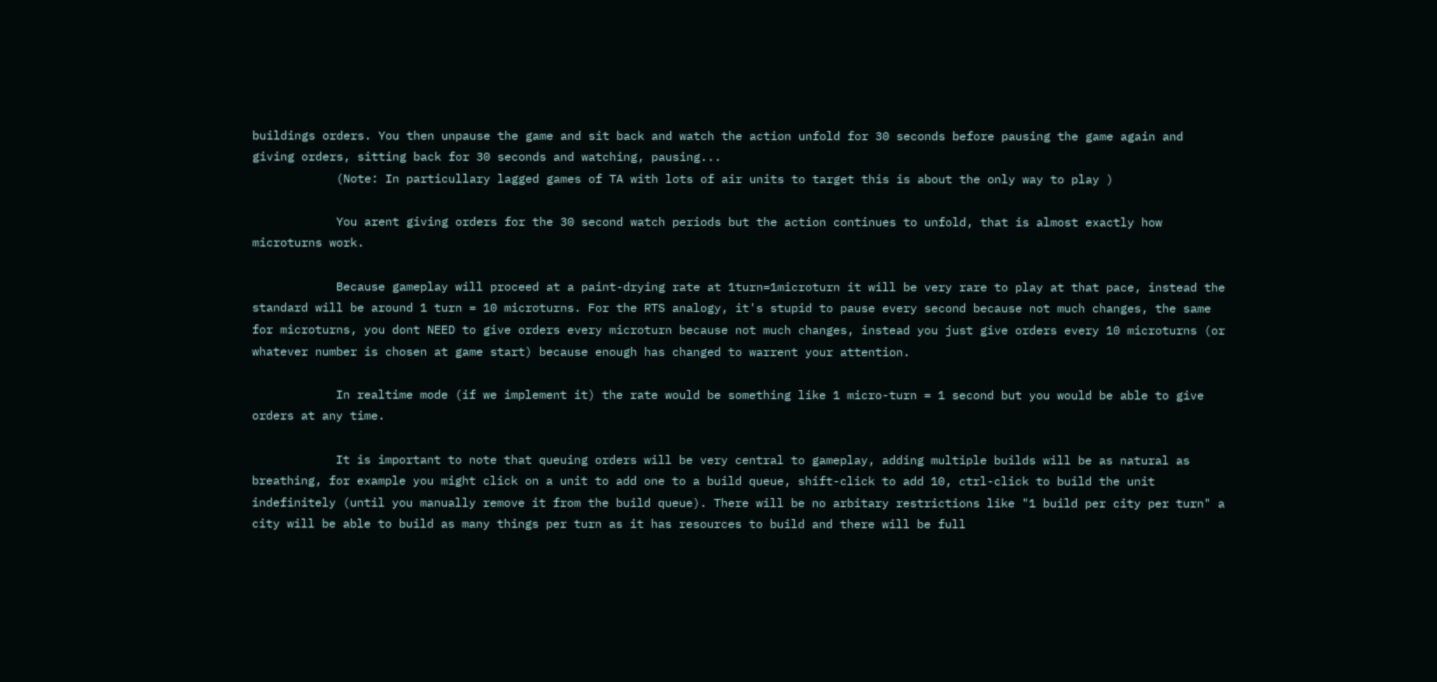buildings orders. You then unpause the game and sit back and watch the action unfold for 30 seconds before pausing the game again and giving orders, sitting back for 30 seconds and watching, pausing...
            (Note: In particullary lagged games of TA with lots of air units to target this is about the only way to play )

            You arent giving orders for the 30 second watch periods but the action continues to unfold, that is almost exactly how microturns work.

            Because gameplay will proceed at a paint-drying rate at 1turn=1microturn it will be very rare to play at that pace, instead the standard will be around 1 turn = 10 microturns. For the RTS analogy, it's stupid to pause every second because not much changes, the same for microturns, you dont NEED to give orders every microturn because not much changes, instead you just give orders every 10 microturns (or whatever number is chosen at game start) because enough has changed to warrent your attention.

            In realtime mode (if we implement it) the rate would be something like 1 micro-turn = 1 second but you would be able to give orders at any time.

            It is important to note that queuing orders will be very central to gameplay, adding multiple builds will be as natural as breathing, for example you might click on a unit to add one to a build queue, shift-click to add 10, ctrl-click to build the unit indefinitely (until you manually remove it from the build queue). There will be no arbitary restrictions like "1 build per city per turn" a city will be able to build as many things per turn as it has resources to build and there will be full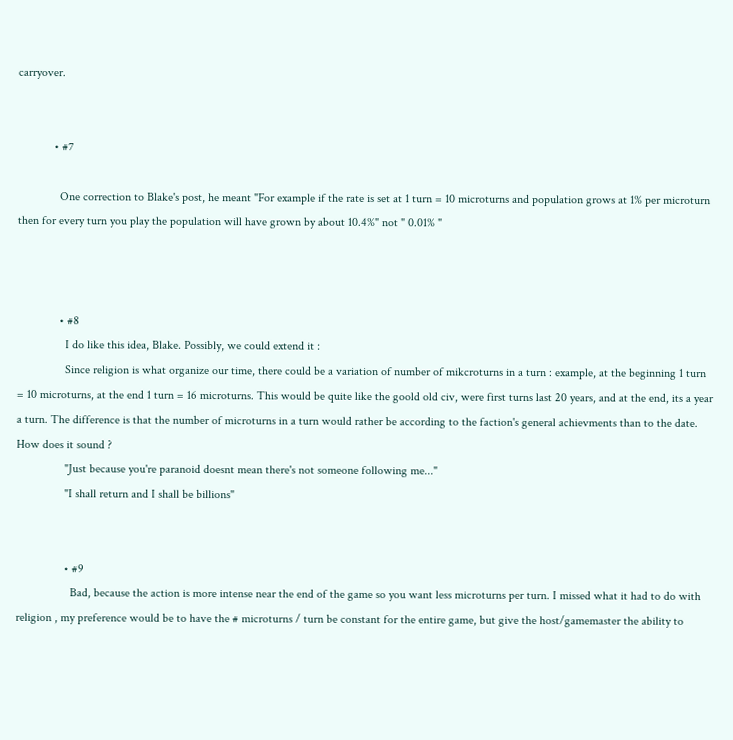carryover.


            • #7

              One correction to Blake's post, he meant "For example if the rate is set at 1 turn = 10 microturns and population grows at 1% per microturn then for every turn you play the population will have grown by about 10.4%" not " 0.01% "



              • #8
                I do like this idea, Blake. Possibly, we could extend it :
                Since religion is what organize our time, there could be a variation of number of mikcroturns in a turn : example, at the beginning 1 turn = 10 microturns, at the end 1 turn = 16 microturns. This would be quite like the goold old civ, were first turns last 20 years, and at the end, its a year a turn. The difference is that the number of microturns in a turn would rather be according to the faction's general achievments than to the date. How does it sound ?
                "Just because you're paranoid doesnt mean there's not someone following me..."
                "I shall return and I shall be billions"


                • #9
                  Bad, because the action is more intense near the end of the game so you want less microturns per turn. I missed what it had to do with religion , my preference would be to have the # microturns / turn be constant for the entire game, but give the host/gamemaster the ability to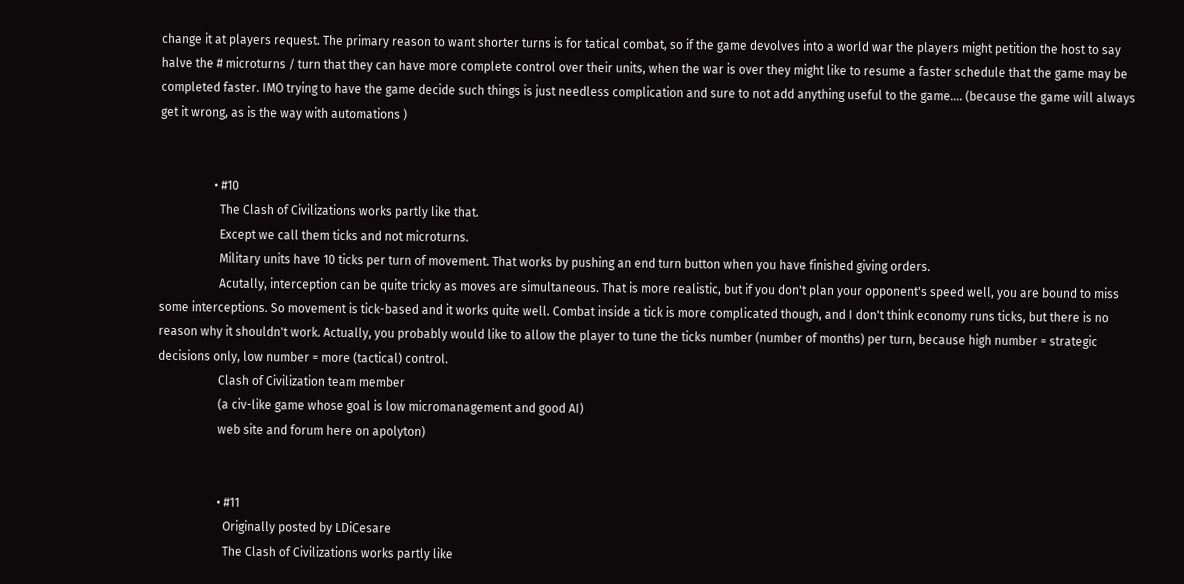change it at players request. The primary reason to want shorter turns is for tatical combat, so if the game devolves into a world war the players might petition the host to say halve the # microturns / turn that they can have more complete control over their units, when the war is over they might like to resume a faster schedule that the game may be completed faster. IMO trying to have the game decide such things is just needless complication and sure to not add anything useful to the game.... (because the game will always get it wrong, as is the way with automations )


                  • #10
                    The Clash of Civilizations works partly like that.
                    Except we call them ticks and not microturns.
                    Military units have 10 ticks per turn of movement. That works by pushing an end turn button when you have finished giving orders.
                    Acutally, interception can be quite tricky as moves are simultaneous. That is more realistic, but if you don't plan your opponent's speed well, you are bound to miss some interceptions. So movement is tick-based and it works quite well. Combat inside a tick is more complicated though, and I don't think economy runs ticks, but there is no reason why it shouldn't work. Actually, you probably would like to allow the player to tune the ticks number (number of months) per turn, because high number = strategic decisions only, low number = more (tactical) control.
                    Clash of Civilization team member
                    (a civ-like game whose goal is low micromanagement and good AI)
                    web site and forum here on apolyton)


                    • #11
                      Originally posted by LDiCesare
                      The Clash of Civilizations works partly like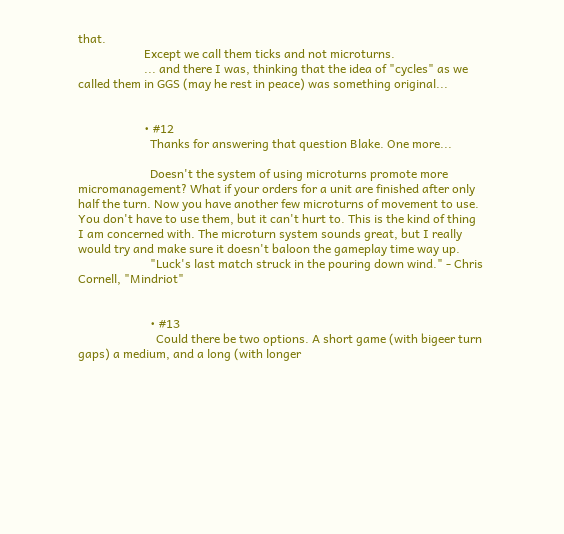that.
                      Except we call them ticks and not microturns.
                      ... and there I was, thinking that the idea of "cycles" as we called them in GGS (may he rest in peace) was something original...


                      • #12
                        Thanks for answering that question Blake. One more...

                        Doesn't the system of using microturns promote more micromanagement? What if your orders for a unit are finished after only half the turn. Now you have another few microturns of movement to use. You don't have to use them, but it can't hurt to. This is the kind of thing I am concerned with. The microturn system sounds great, but I really would try and make sure it doesn't baloon the gameplay time way up.
                        "Luck's last match struck in the pouring down wind." - Chris Cornell, "Mindriot"


                        • #13
                          Could there be two options. A short game (with bigeer turn gaps) a medium, and a long (with longer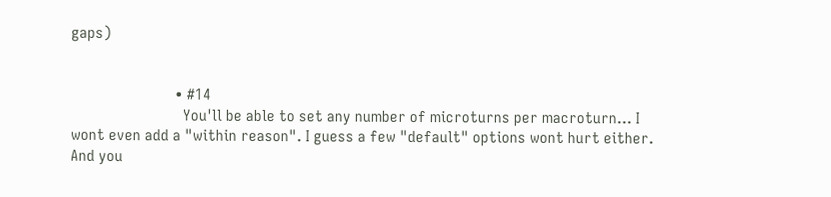gaps)


                          • #14
                            You'll be able to set any number of microturns per macroturn... I wont even add a "within reason". I guess a few "default" options wont hurt either. And you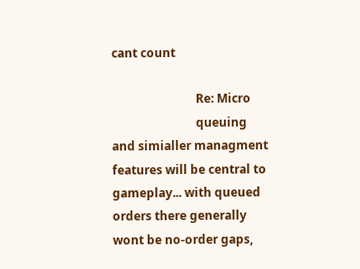cant count

                            Re: Micro
                            queuing and simialler managment features will be central to gameplay... with queued orders there generally wont be no-order gaps,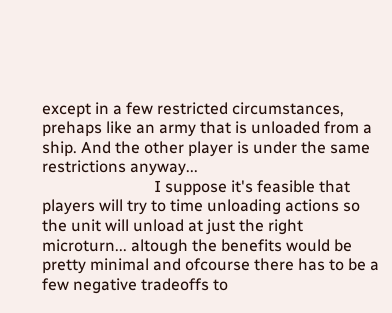except in a few restricted circumstances, prehaps like an army that is unloaded from a ship. And the other player is under the same restrictions anyway...
                            I suppose it's feasible that players will try to time unloading actions so the unit will unload at just the right microturn... altough the benefits would be pretty minimal and ofcourse there has to be a few negative tradeoffs to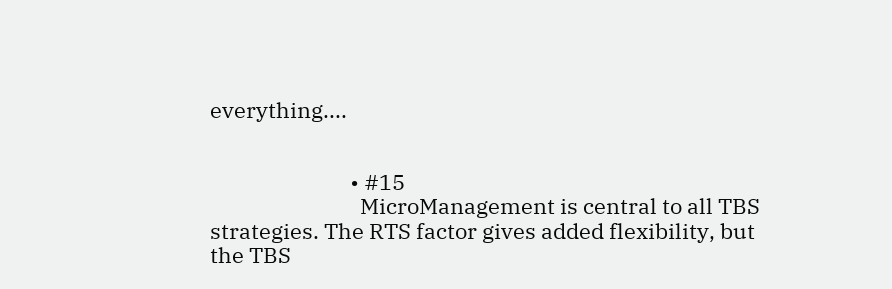everything....


                            • #15
                              MicroManagement is central to all TBS strategies. The RTS factor gives added flexibility, but the TBS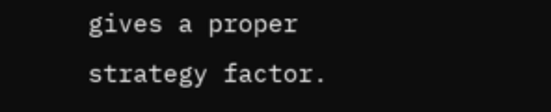gives a proper strategy factor.